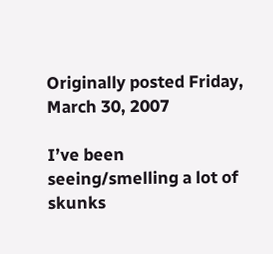Originally posted Friday, March 30, 2007

I’ve been seeing/smelling a lot of skunks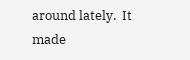around lately.  It made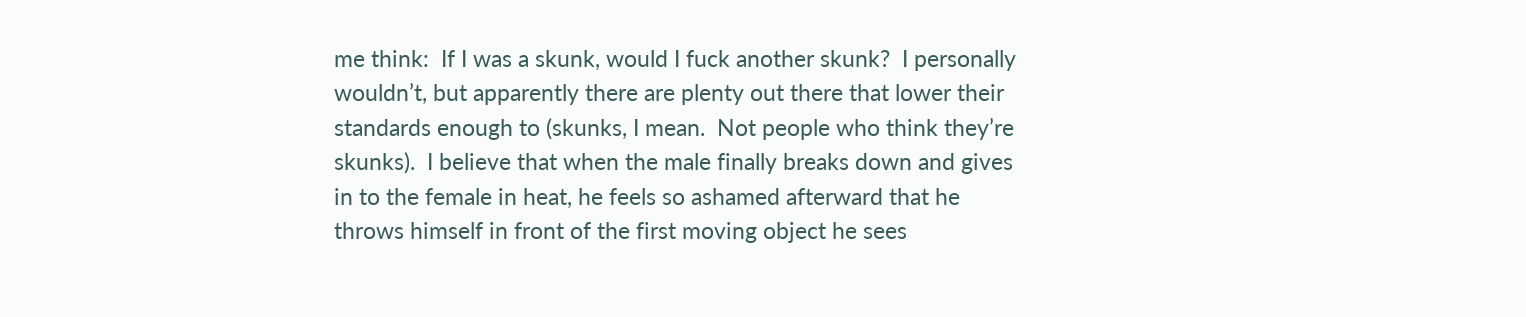me think:  If I was a skunk, would I fuck another skunk?  I personally wouldn’t, but apparently there are plenty out there that lower their standards enough to (skunks, I mean.  Not people who think they’re skunks).  I believe that when the male finally breaks down and gives in to the female in heat, he feels so ashamed afterward that he throws himself in front of the first moving object he sees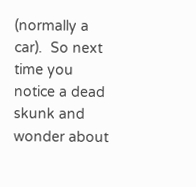(normally a car).  So next time you notice a dead skunk and wonder about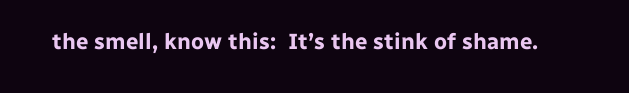the smell, know this:  It’s the stink of shame.